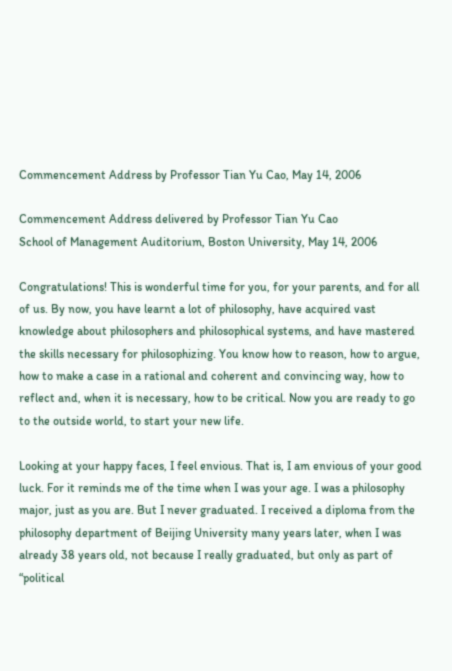Commencement Address by Professor Tian Yu Cao, May 14, 2006

Commencement Address delivered by Professor Tian Yu Cao
School of Management Auditorium, Boston University, May 14, 2006

Congratulations! This is wonderful time for you, for your parents, and for all of us. By now, you have learnt a lot of philosophy, have acquired vast knowledge about philosophers and philosophical systems, and have mastered the skills necessary for philosophizing. You know how to reason, how to argue, how to make a case in a rational and coherent and convincing way, how to reflect and, when it is necessary, how to be critical. Now you are ready to go to the outside world, to start your new life.

Looking at your happy faces, I feel envious. That is, I am envious of your good luck. For it reminds me of the time when I was your age. I was a philosophy major, just as you are. But I never graduated. I received a diploma from the philosophy department of Beijing University many years later, when I was already 38 years old, not because I really graduated, but only as part of “political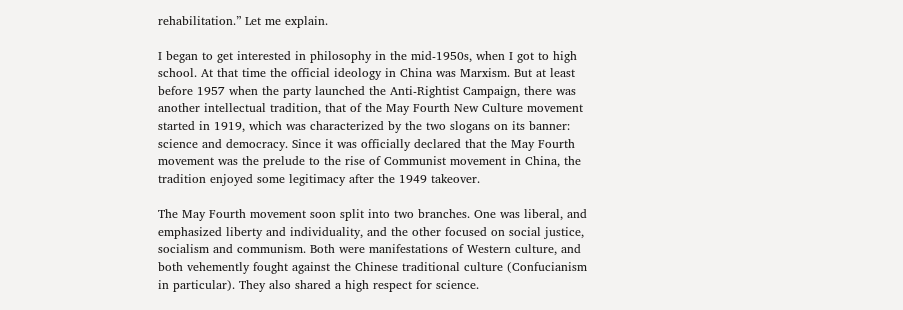rehabilitation.” Let me explain.

I began to get interested in philosophy in the mid-1950s, when I got to high school. At that time the official ideology in China was Marxism. But at least before 1957 when the party launched the Anti-Rightist Campaign, there was another intellectual tradition, that of the May Fourth New Culture movement started in 1919, which was characterized by the two slogans on its banner: science and democracy. Since it was officially declared that the May Fourth movement was the prelude to the rise of Communist movement in China, the tradition enjoyed some legitimacy after the 1949 takeover.

The May Fourth movement soon split into two branches. One was liberal, and emphasized liberty and individuality, and the other focused on social justice, socialism and communism. Both were manifestations of Western culture, and both vehemently fought against the Chinese traditional culture (Confucianism in particular). They also shared a high respect for science.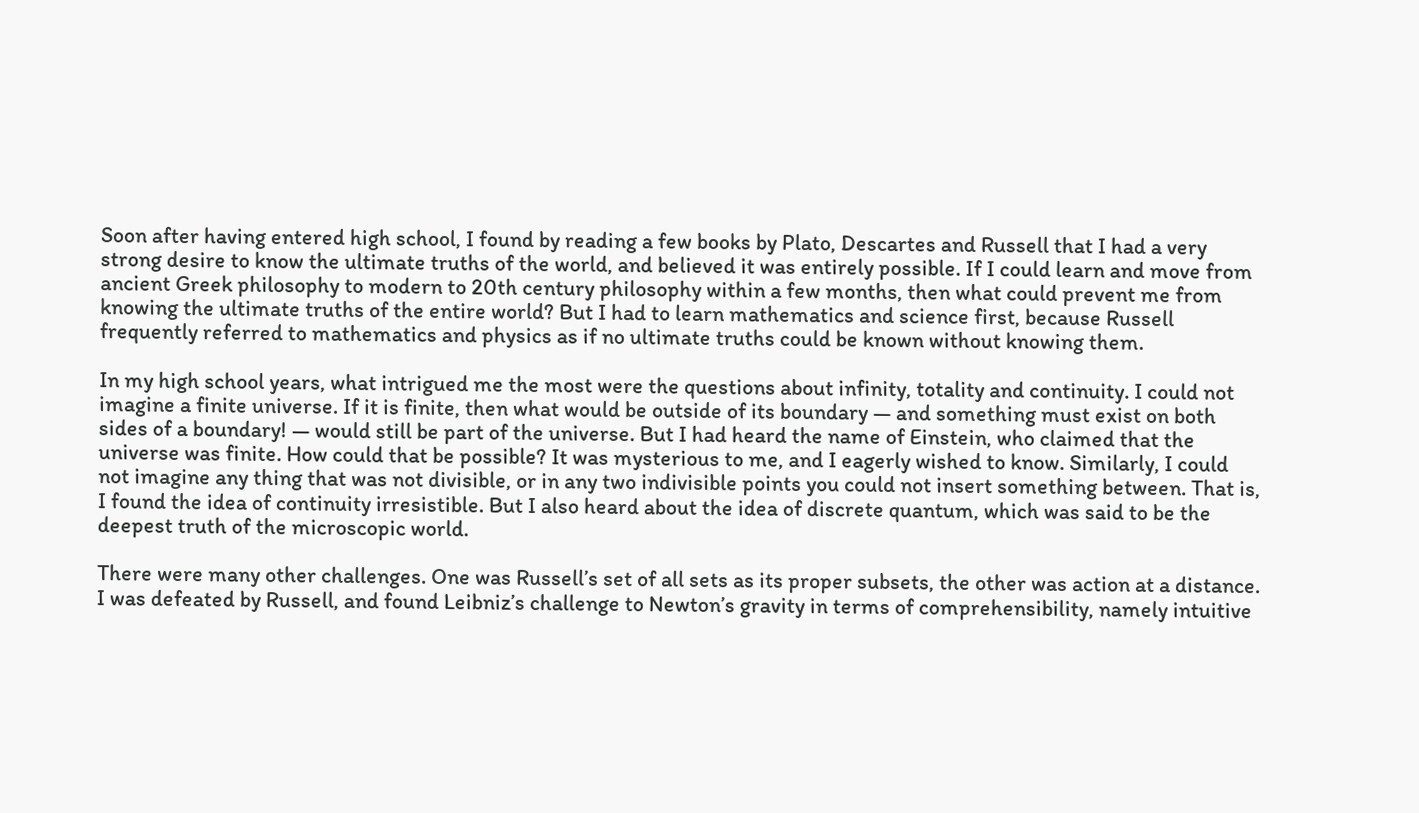Soon after having entered high school, I found by reading a few books by Plato, Descartes and Russell that I had a very strong desire to know the ultimate truths of the world, and believed it was entirely possible. If I could learn and move from ancient Greek philosophy to modern to 20th century philosophy within a few months, then what could prevent me from knowing the ultimate truths of the entire world? But I had to learn mathematics and science first, because Russell frequently referred to mathematics and physics as if no ultimate truths could be known without knowing them.

In my high school years, what intrigued me the most were the questions about infinity, totality and continuity. I could not imagine a finite universe. If it is finite, then what would be outside of its boundary — and something must exist on both sides of a boundary! — would still be part of the universe. But I had heard the name of Einstein, who claimed that the universe was finite. How could that be possible? It was mysterious to me, and I eagerly wished to know. Similarly, I could not imagine any thing that was not divisible, or in any two indivisible points you could not insert something between. That is, I found the idea of continuity irresistible. But I also heard about the idea of discrete quantum, which was said to be the deepest truth of the microscopic world.

There were many other challenges. One was Russell’s set of all sets as its proper subsets, the other was action at a distance. I was defeated by Russell, and found Leibniz’s challenge to Newton’s gravity in terms of comprehensibility, namely intuitive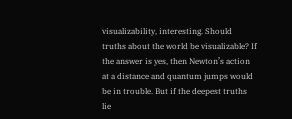visualizability, interesting. Should truths about the world be visualizable? If the answer is yes, then Newton’s action at a distance and quantum jumps would be in trouble. But if the deepest truths lie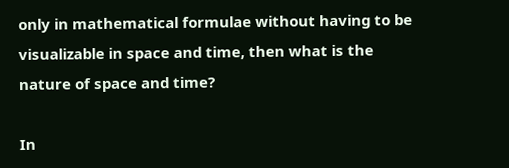only in mathematical formulae without having to be visualizable in space and time, then what is the nature of space and time?

In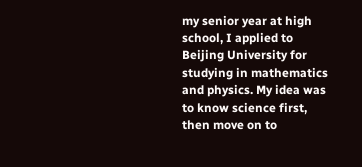my senior year at high school, I applied to Beijing University for studying in mathematics and physics. My idea was to know science first, then move on to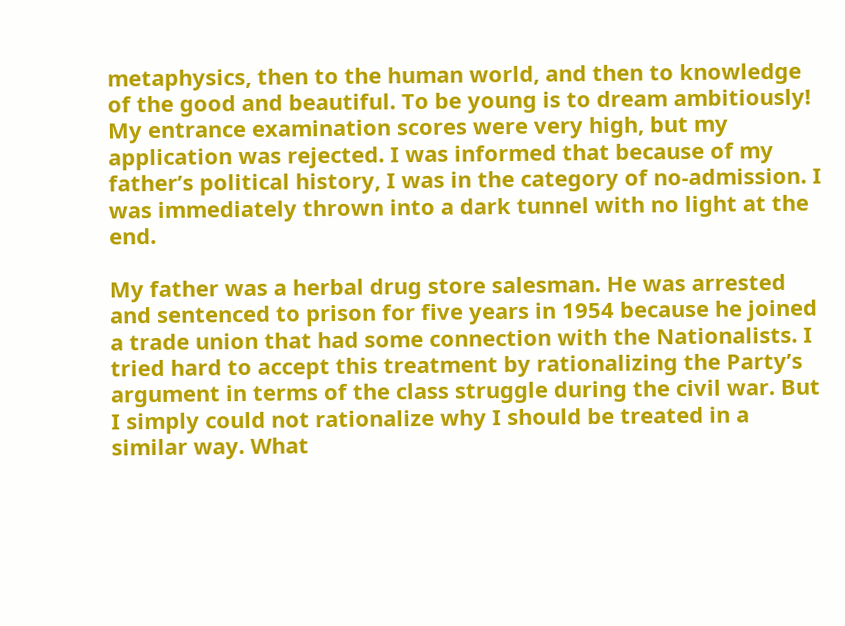metaphysics, then to the human world, and then to knowledge of the good and beautiful. To be young is to dream ambitiously! My entrance examination scores were very high, but my application was rejected. I was informed that because of my father’s political history, I was in the category of no-admission. I was immediately thrown into a dark tunnel with no light at the end.

My father was a herbal drug store salesman. He was arrested and sentenced to prison for five years in 1954 because he joined a trade union that had some connection with the Nationalists. I tried hard to accept this treatment by rationalizing the Party’s argument in terms of the class struggle during the civil war. But I simply could not rationalize why I should be treated in a similar way. What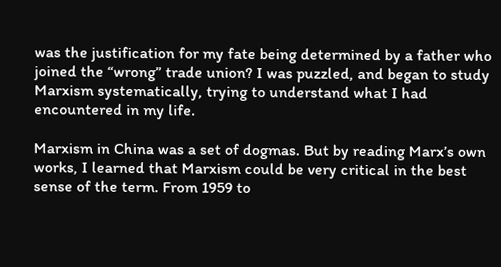was the justification for my fate being determined by a father who joined the “wrong” trade union? I was puzzled, and began to study Marxism systematically, trying to understand what I had encountered in my life.

Marxism in China was a set of dogmas. But by reading Marx’s own works, I learned that Marxism could be very critical in the best sense of the term. From 1959 to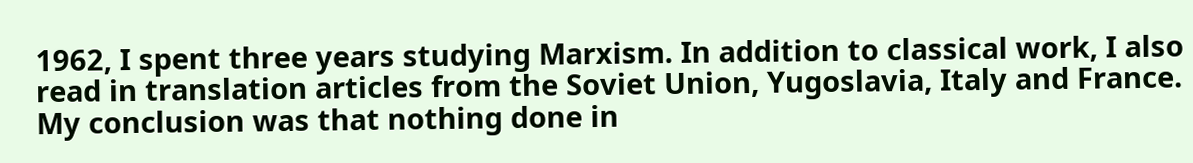1962, I spent three years studying Marxism. In addition to classical work, I also read in translation articles from the Soviet Union, Yugoslavia, Italy and France. My conclusion was that nothing done in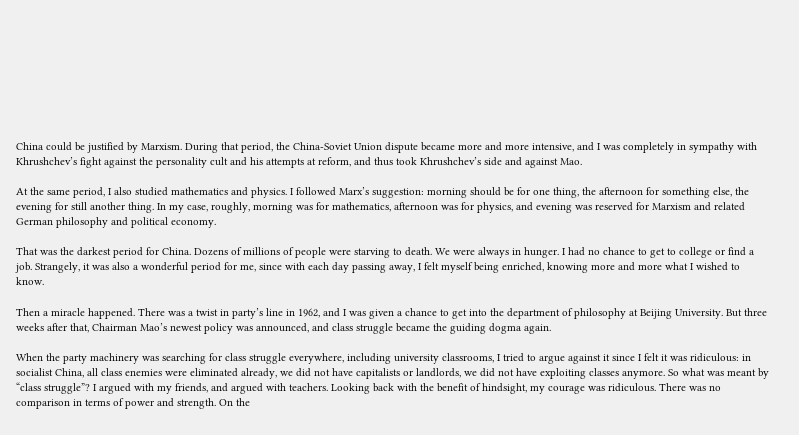China could be justified by Marxism. During that period, the China-Soviet Union dispute became more and more intensive, and I was completely in sympathy with Khrushchev’s fight against the personality cult and his attempts at reform, and thus took Khrushchev’s side and against Mao.

At the same period, I also studied mathematics and physics. I followed Marx’s suggestion: morning should be for one thing, the afternoon for something else, the evening for still another thing. In my case, roughly, morning was for mathematics, afternoon was for physics, and evening was reserved for Marxism and related German philosophy and political economy.

That was the darkest period for China. Dozens of millions of people were starving to death. We were always in hunger. I had no chance to get to college or find a job. Strangely, it was also a wonderful period for me, since with each day passing away, I felt myself being enriched, knowing more and more what I wished to know.

Then a miracle happened. There was a twist in party’s line in 1962, and I was given a chance to get into the department of philosophy at Beijing University. But three weeks after that, Chairman Mao’s newest policy was announced, and class struggle became the guiding dogma again.

When the party machinery was searching for class struggle everywhere, including university classrooms, I tried to argue against it since I felt it was ridiculous: in socialist China, all class enemies were eliminated already, we did not have capitalists or landlords, we did not have exploiting classes anymore. So what was meant by “class struggle”? I argued with my friends, and argued with teachers. Looking back with the benefit of hindsight, my courage was ridiculous. There was no comparison in terms of power and strength. On the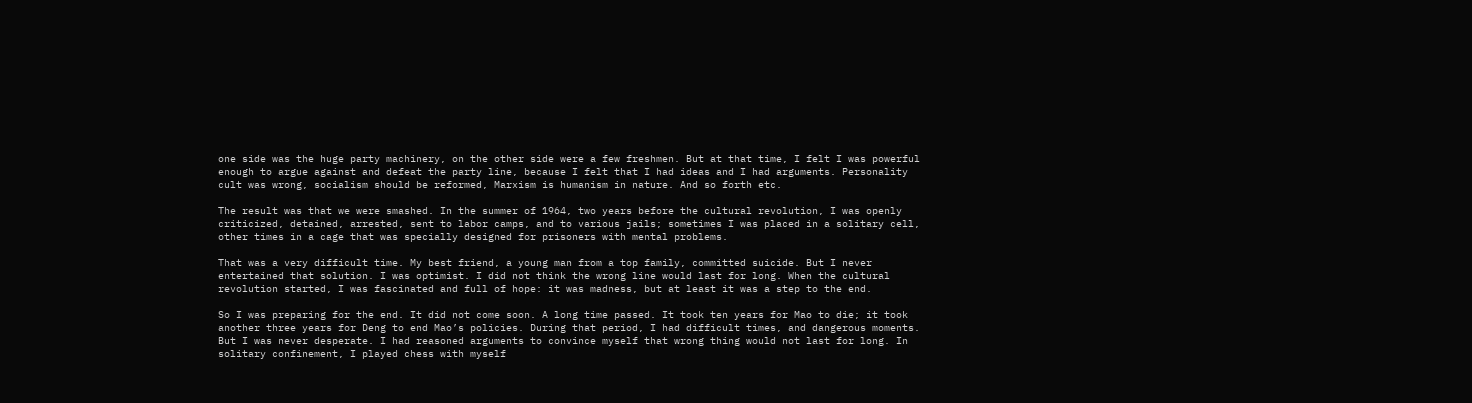one side was the huge party machinery, on the other side were a few freshmen. But at that time, I felt I was powerful enough to argue against and defeat the party line, because I felt that I had ideas and I had arguments. Personality cult was wrong, socialism should be reformed, Marxism is humanism in nature. And so forth etc.

The result was that we were smashed. In the summer of 1964, two years before the cultural revolution, I was openly criticized, detained, arrested, sent to labor camps, and to various jails; sometimes I was placed in a solitary cell, other times in a cage that was specially designed for prisoners with mental problems.

That was a very difficult time. My best friend, a young man from a top family, committed suicide. But I never entertained that solution. I was optimist. I did not think the wrong line would last for long. When the cultural revolution started, I was fascinated and full of hope: it was madness, but at least it was a step to the end.

So I was preparing for the end. It did not come soon. A long time passed. It took ten years for Mao to die; it took another three years for Deng to end Mao’s policies. During that period, I had difficult times, and dangerous moments. But I was never desperate. I had reasoned arguments to convince myself that wrong thing would not last for long. In solitary confinement, I played chess with myself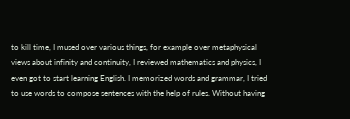to kill time, I mused over various things, for example over metaphysical views about infinity and continuity, I reviewed mathematics and physics, I even got to start learning English. I memorized words and grammar, I tried to use words to compose sentences with the help of rules. Without having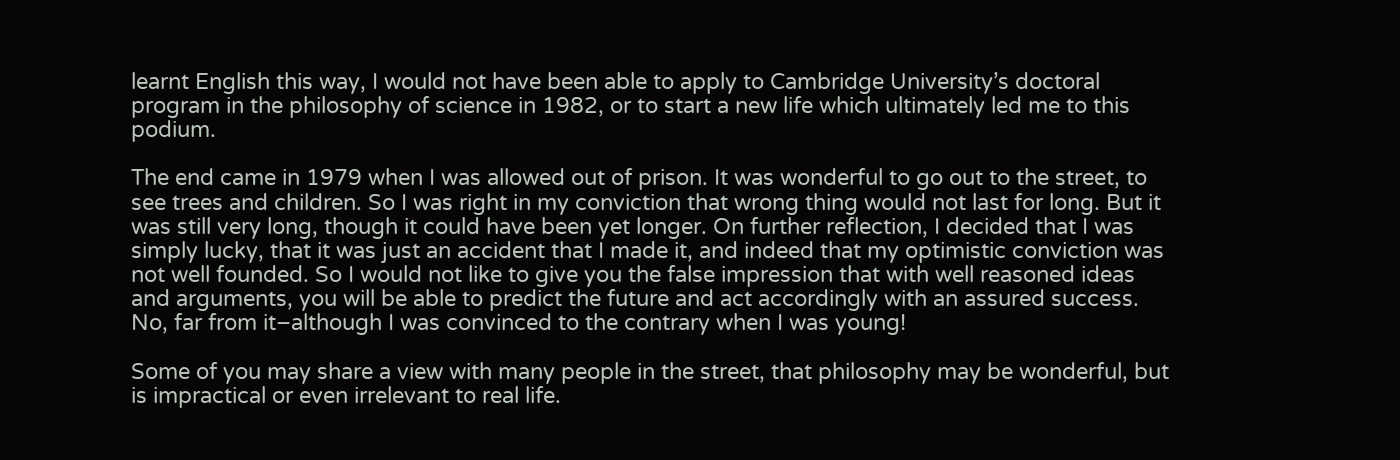learnt English this way, I would not have been able to apply to Cambridge University’s doctoral program in the philosophy of science in 1982, or to start a new life which ultimately led me to this podium.

The end came in 1979 when I was allowed out of prison. It was wonderful to go out to the street, to see trees and children. So I was right in my conviction that wrong thing would not last for long. But it was still very long, though it could have been yet longer. On further reflection, I decided that I was simply lucky, that it was just an accident that I made it, and indeed that my optimistic conviction was not well founded. So I would not like to give you the false impression that with well reasoned ideas and arguments, you will be able to predict the future and act accordingly with an assured success. No, far from it–although I was convinced to the contrary when I was young!

Some of you may share a view with many people in the street, that philosophy may be wonderful, but is impractical or even irrelevant to real life.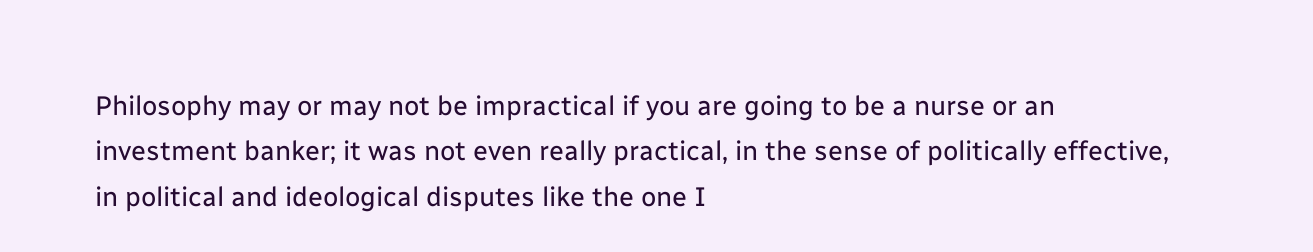Philosophy may or may not be impractical if you are going to be a nurse or an investment banker; it was not even really practical, in the sense of politically effective, in political and ideological disputes like the one I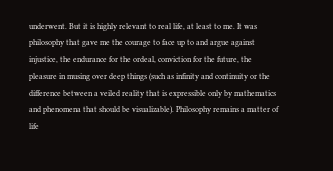underwent. But it is highly relevant to real life, at least to me. It was philosophy that gave me the courage to face up to and argue against injustice, the endurance for the ordeal, conviction for the future, the pleasure in musing over deep things (such as infinity and continuity or the difference between a veiled reality that is expressible only by mathematics and phenomena that should be visualizable). Philosophy remains a matter of life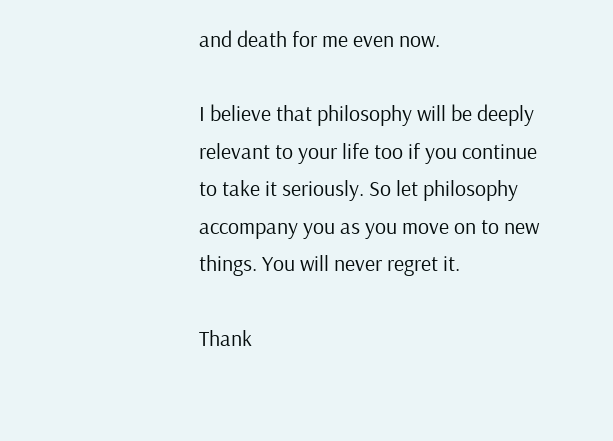and death for me even now.

I believe that philosophy will be deeply relevant to your life too if you continue to take it seriously. So let philosophy accompany you as you move on to new things. You will never regret it.

Thank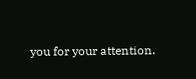you for your attention.